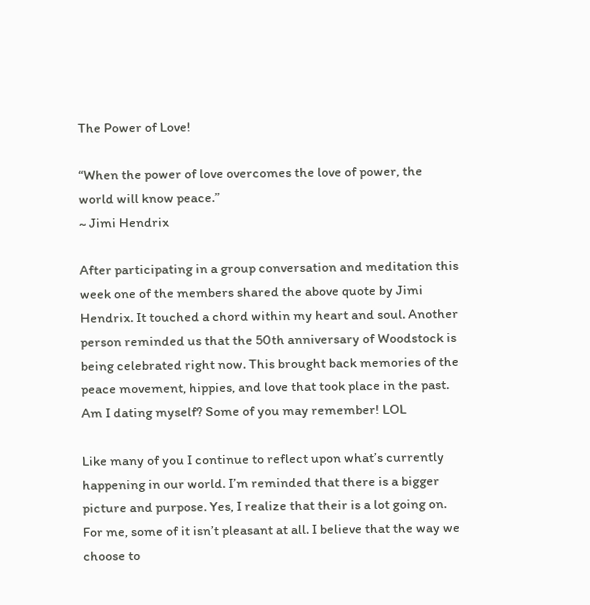The Power of Love!

“When the power of love overcomes the love of power, the world will know peace.”
~ Jimi Hendrix

After participating in a group conversation and meditation this week one of the members shared the above quote by Jimi Hendrix. It touched a chord within my heart and soul. Another person reminded us that the 50th anniversary of Woodstock is being celebrated right now. This brought back memories of the peace movement, hippies, and love that took place in the past. Am I dating myself? Some of you may remember! LOL

Like many of you I continue to reflect upon what’s currently happening in our world. I’m reminded that there is a bigger picture and purpose. Yes, I realize that their is a lot going on. For me, some of it isn’t pleasant at all. I believe that the way we choose to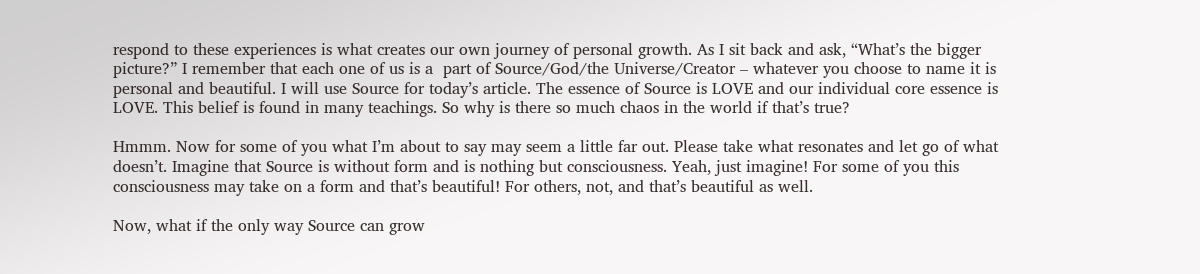respond to these experiences is what creates our own journey of personal growth. As I sit back and ask, “What’s the bigger picture?” I remember that each one of us is a  part of Source/God/the Universe/Creator – whatever you choose to name it is personal and beautiful. I will use Source for today’s article. The essence of Source is LOVE and our individual core essence is LOVE. This belief is found in many teachings. So why is there so much chaos in the world if that’s true?

Hmmm. Now for some of you what I’m about to say may seem a little far out. Please take what resonates and let go of what doesn’t. Imagine that Source is without form and is nothing but consciousness. Yeah, just imagine! For some of you this consciousness may take on a form and that’s beautiful! For others, not, and that’s beautiful as well.

Now, what if the only way Source can grow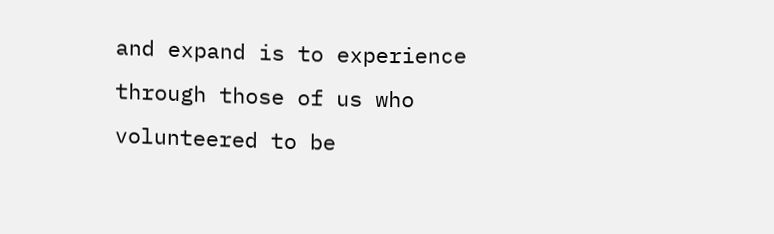and expand is to experience through those of us who volunteered to be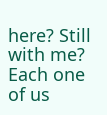here? Still with me? Each one of us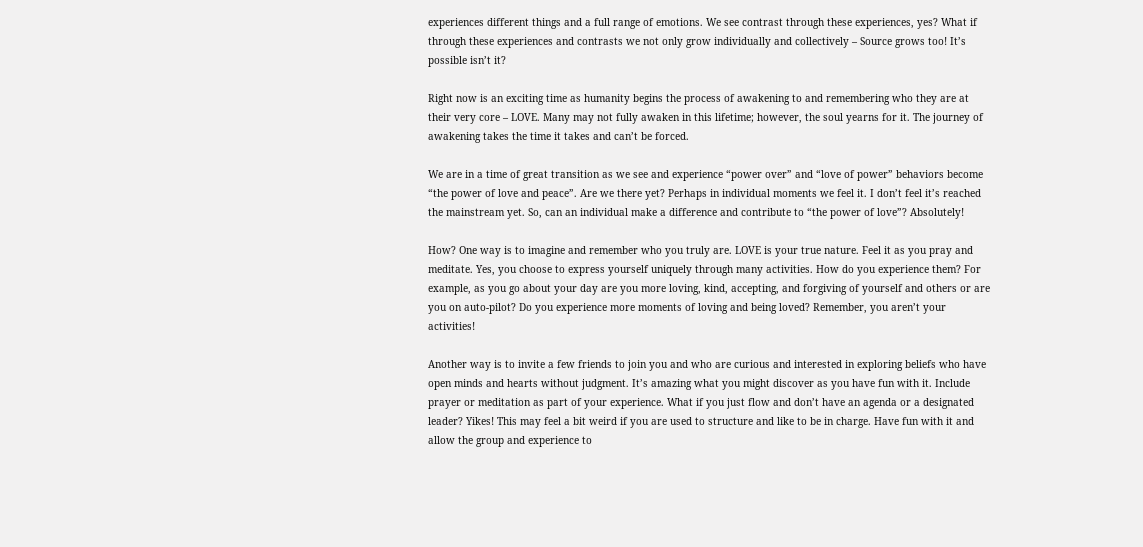experiences different things and a full range of emotions. We see contrast through these experiences, yes? What if through these experiences and contrasts we not only grow individually and collectively – Source grows too! It’s possible isn’t it?

Right now is an exciting time as humanity begins the process of awakening to and remembering who they are at their very core – LOVE. Many may not fully awaken in this lifetime; however, the soul yearns for it. The journey of awakening takes the time it takes and can’t be forced.

We are in a time of great transition as we see and experience “power over” and “love of power” behaviors become “the power of love and peace”. Are we there yet? Perhaps in individual moments we feel it. I don’t feel it’s reached the mainstream yet. So, can an individual make a difference and contribute to “the power of love”? Absolutely!

How? One way is to imagine and remember who you truly are. LOVE is your true nature. Feel it as you pray and meditate. Yes, you choose to express yourself uniquely through many activities. How do you experience them? For example, as you go about your day are you more loving, kind, accepting, and forgiving of yourself and others or are you on auto-pilot? Do you experience more moments of loving and being loved? Remember, you aren’t your activities!

Another way is to invite a few friends to join you and who are curious and interested in exploring beliefs who have open minds and hearts without judgment. It’s amazing what you might discover as you have fun with it. Include prayer or meditation as part of your experience. What if you just flow and don’t have an agenda or a designated leader? Yikes! This may feel a bit weird if you are used to structure and like to be in charge. Have fun with it and allow the group and experience to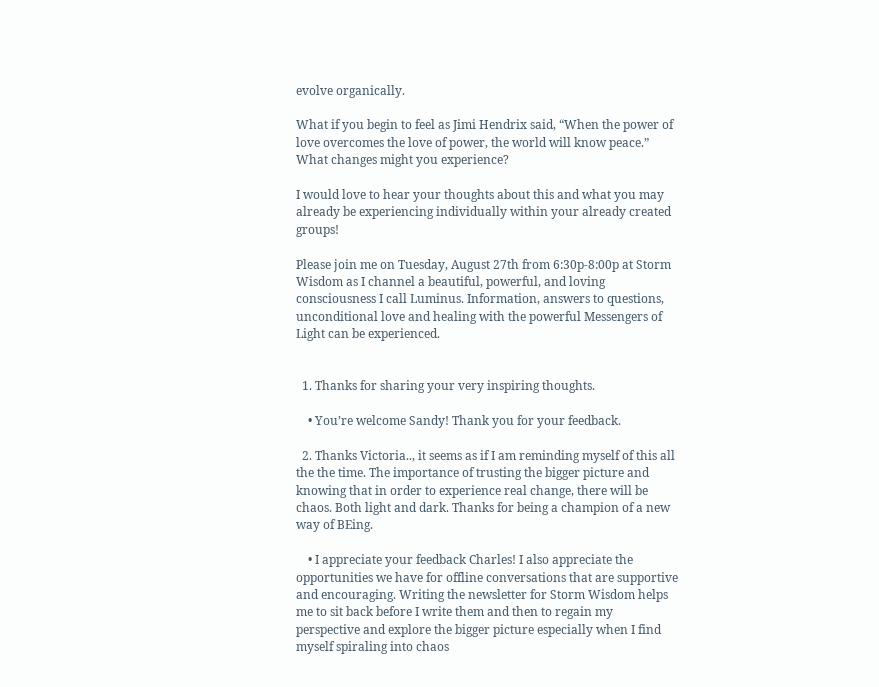evolve organically.

What if you begin to feel as Jimi Hendrix said, “When the power of love overcomes the love of power, the world will know peace.” What changes might you experience?

I would love to hear your thoughts about this and what you may already be experiencing individually within your already created groups!

Please join me on Tuesday, August 27th from 6:30p-8:00p at Storm Wisdom as I channel a beautiful, powerful, and loving consciousness I call Luminus. Information, answers to questions, unconditional love and healing with the powerful Messengers of Light can be experienced.


  1. Thanks for sharing your very inspiring thoughts.

    • You’re welcome Sandy! Thank you for your feedback.

  2. Thanks Victoria.., it seems as if I am reminding myself of this all the the time. The importance of trusting the bigger picture and knowing that in order to experience real change, there will be chaos. Both light and dark. Thanks for being a champion of a new way of BEing.

    • I appreciate your feedback Charles! I also appreciate the opportunities we have for offline conversations that are supportive and encouraging. Writing the newsletter for Storm Wisdom helps me to sit back before I write them and then to regain my perspective and explore the bigger picture especially when I find myself spiraling into chaos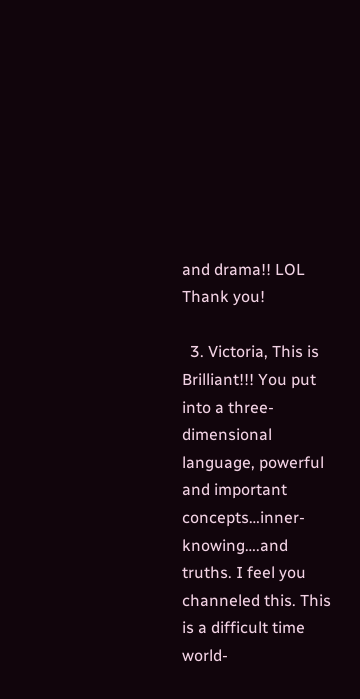and drama!! LOL Thank you!

  3. Victoria, This is Brilliant!!! You put into a three-dimensional language, powerful and important concepts…inner-knowing….and truths. I feel you channeled this. This is a difficult time world-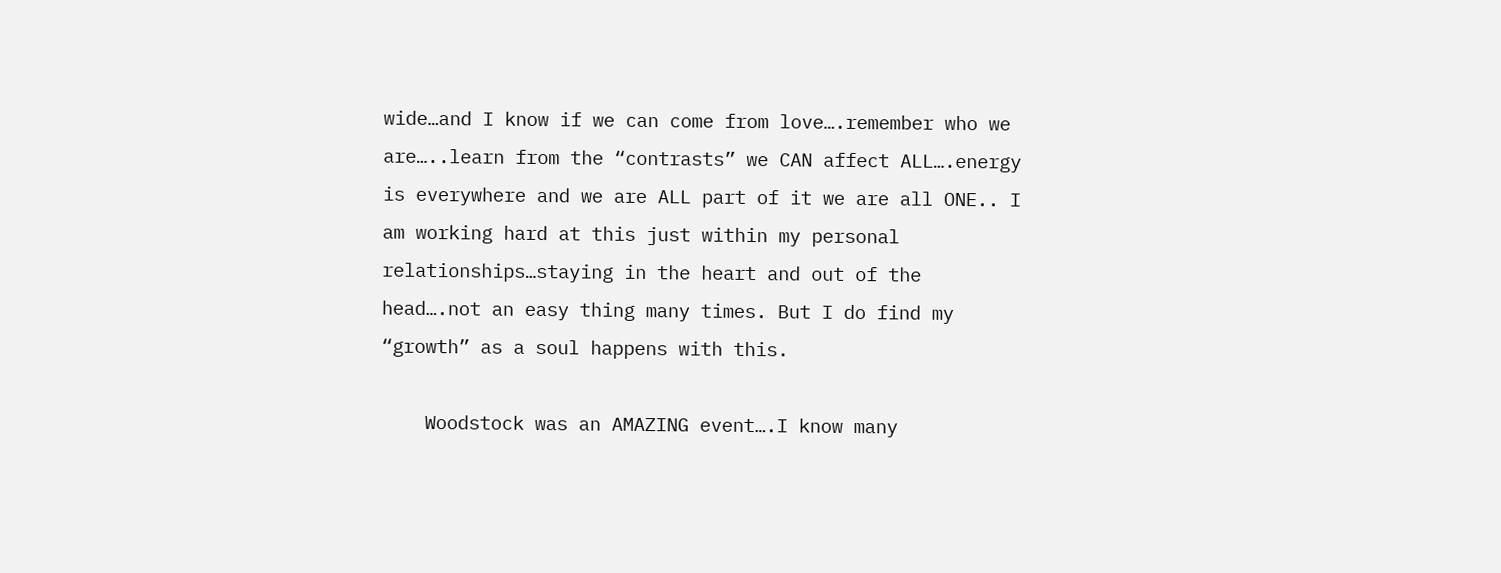wide…and I know if we can come from love….remember who we are…..learn from the “contrasts” we CAN affect ALL….energy is everywhere and we are ALL part of it we are all ONE.. I am working hard at this just within my personal relationships…staying in the heart and out of the head….not an easy thing many times. But I do find my “growth” as a soul happens with this.

    Woodstock was an AMAZING event….I know many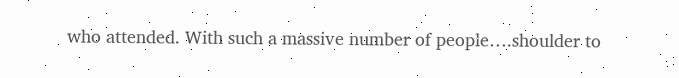who attended. With such a massive number of people….shoulder to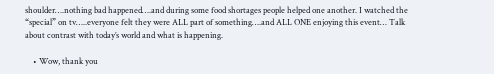shoulder….nothing bad happened….and during some food shortages people helped one another. I watched the “special” on tv…..everyone felt they were ALL part of something….and ALL ONE enjoying this event… Talk about contrast with today’s world and what is happening.

    • Wow, thank you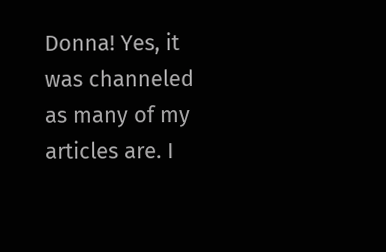Donna! Yes, it was channeled as many of my articles are. I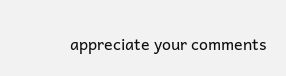appreciate your comments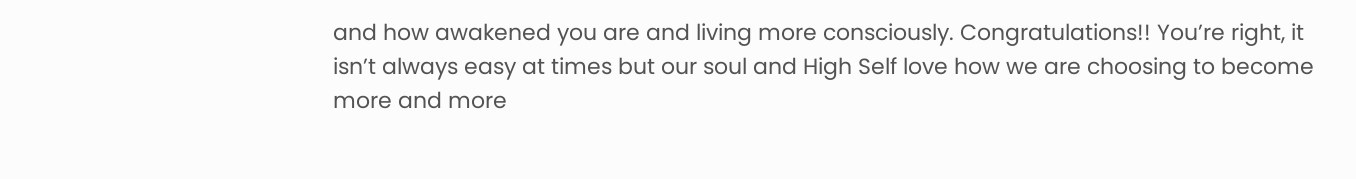and how awakened you are and living more consciously. Congratulations!! You’re right, it isn’t always easy at times but our soul and High Self love how we are choosing to become more and more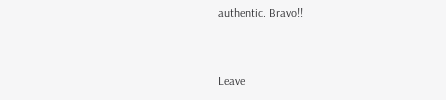authentic. Bravo!!


Leave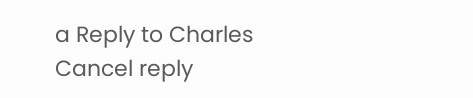a Reply to Charles Cancel reply